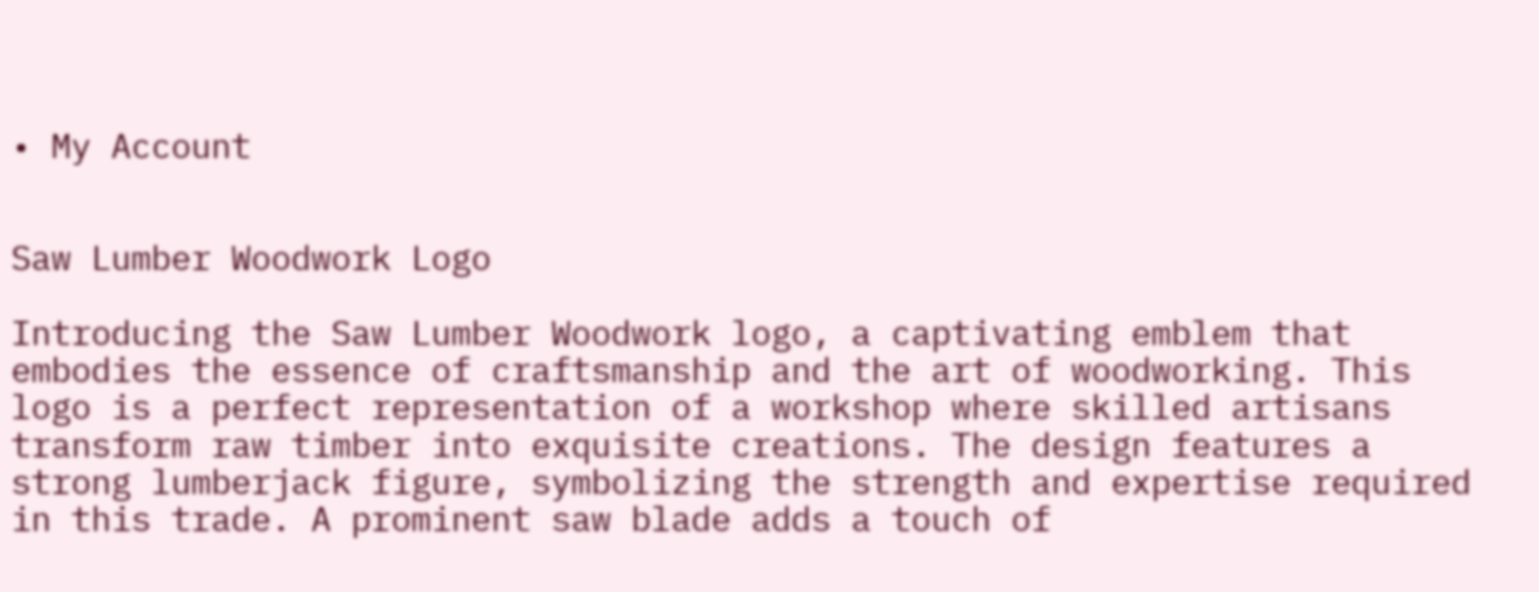• My Account


Saw Lumber Woodwork Logo

Introducing the Saw Lumber Woodwork logo, a captivating emblem that embodies the essence of craftsmanship and the art of woodworking. This logo is a perfect representation of a workshop where skilled artisans transform raw timber into exquisite creations. The design features a strong lumberjack figure, symbolizing the strength and expertise required in this trade. A prominent saw blade adds a touch of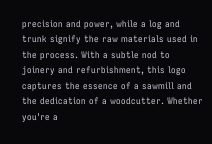precision and power, while a log and trunk signify the raw materials used in the process. With a subtle nod to joinery and refurbishment, this logo captures the essence of a sawmill and the dedication of a woodcutter. Whether you're a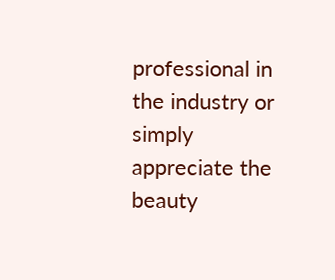professional in the industry or simply appreciate the beauty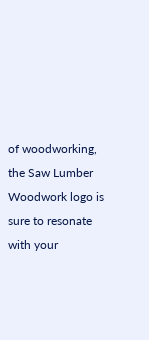of woodworking, the Saw Lumber Woodwork logo is sure to resonate with your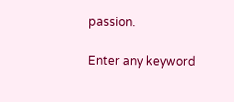passion.

Enter any keyword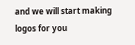and we will start making logos for you